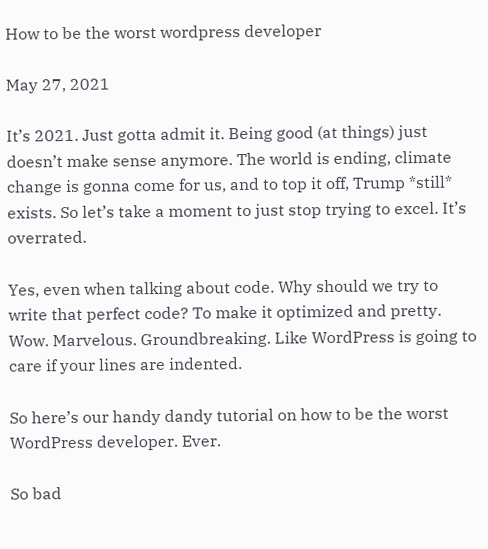How to be the worst wordpress developer

May 27, 2021

It’s 2021. Just gotta admit it. Being good (at things) just doesn’t make sense anymore. The world is ending, climate change is gonna come for us, and to top it off, Trump *still* exists. So let’s take a moment to just stop trying to excel. It’s overrated.

Yes, even when talking about code. Why should we try to write that perfect code? To make it optimized and pretty. Wow. Marvelous. Groundbreaking. Like WordPress is going to care if your lines are indented.

So here’s our handy dandy tutorial on how to be the worst WordPress developer. Ever.

So bad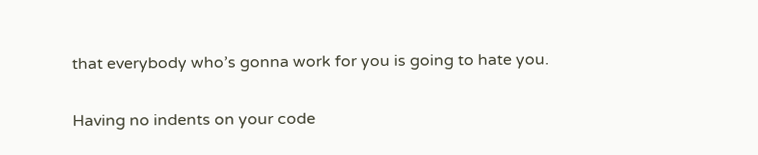that everybody who’s gonna work for you is going to hate you.

Having no indents on your code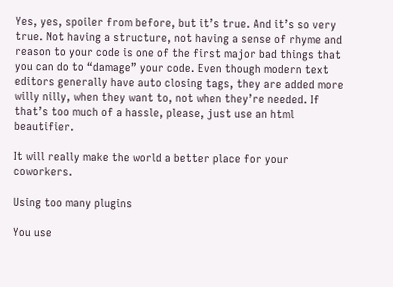Yes, yes, spoiler from before, but it’s true. And it’s so very true. Not having a structure, not having a sense of rhyme and reason to your code is one of the first major bad things that you can do to “damage” your code. Even though modern text editors generally have auto closing tags, they are added more willy nilly, when they want to, not when they’re needed. If that’s too much of a hassle, please, just use an html beautifier.

It will really make the world a better place for your coworkers.

Using too many plugins

You use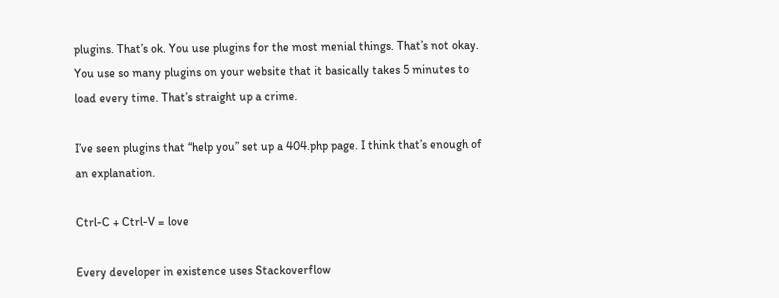plugins. That’s ok. You use plugins for the most menial things. That’s not okay. You use so many plugins on your website that it basically takes 5 minutes to load every time. That’s straight up a crime.

I’ve seen plugins that “help you” set up a 404.php page. I think that’s enough of an explanation.

Ctrl-C + Ctrl-V = love

Every developer in existence uses Stackoverflow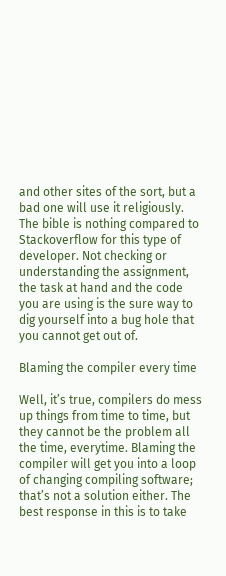and other sites of the sort, but a bad one will use it religiously. The bible is nothing compared to Stackoverflow for this type of developer. Not checking or understanding the assignment, the task at hand and the code you are using is the sure way to dig yourself into a bug hole that you cannot get out of.

Blaming the compiler every time

Well, it’s true, compilers do mess up things from time to time, but they cannot be the problem all the time, everytime. Blaming the compiler will get you into a loop of changing compiling software; that’s not a solution either. The best response in this is to take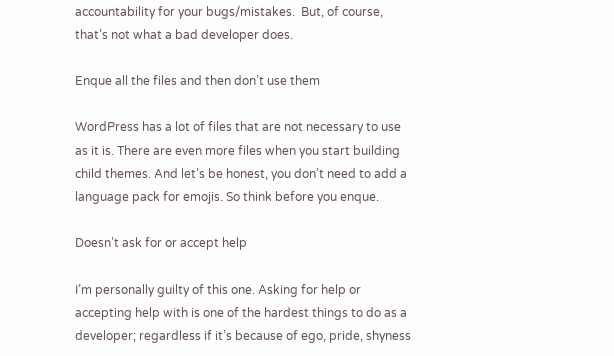accountability for your bugs/mistakes.  But, of course, that’s not what a bad developer does.

Enque all the files and then don’t use them

WordPress has a lot of files that are not necessary to use as it is. There are even more files when you start building child themes. And let’s be honest, you don’t need to add a language pack for emojis. So think before you enque.

Doesn’t ask for or accept help

I’m personally guilty of this one. Asking for help or accepting help with is one of the hardest things to do as a developer; regardless if it’s because of ego, pride, shyness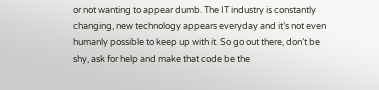or not wanting to appear dumb. The IT industry is constantly changing, new technology appears everyday and it’s not even humanly possible to keep up with it. So go out there, don’t be shy, ask for help and make that code be the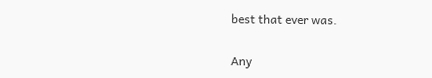best that ever was.

Any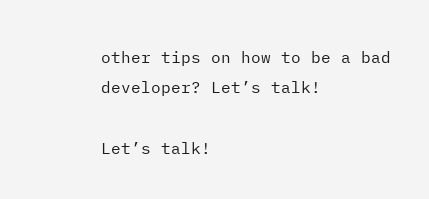other tips on how to be a bad developer? Let’s talk!

Let’s talk!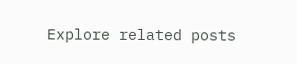Explore related posts